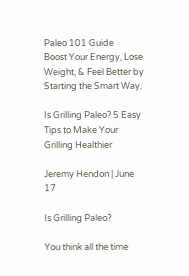Paleo 101 Guide
Boost Your Energy, Lose Weight, & Feel Better by Starting the Smart Way.

Is Grilling Paleo? 5 Easy Tips to Make Your Grilling Healthier

Jeremy Hendon | June 17

Is Grilling Paleo?

You think all the time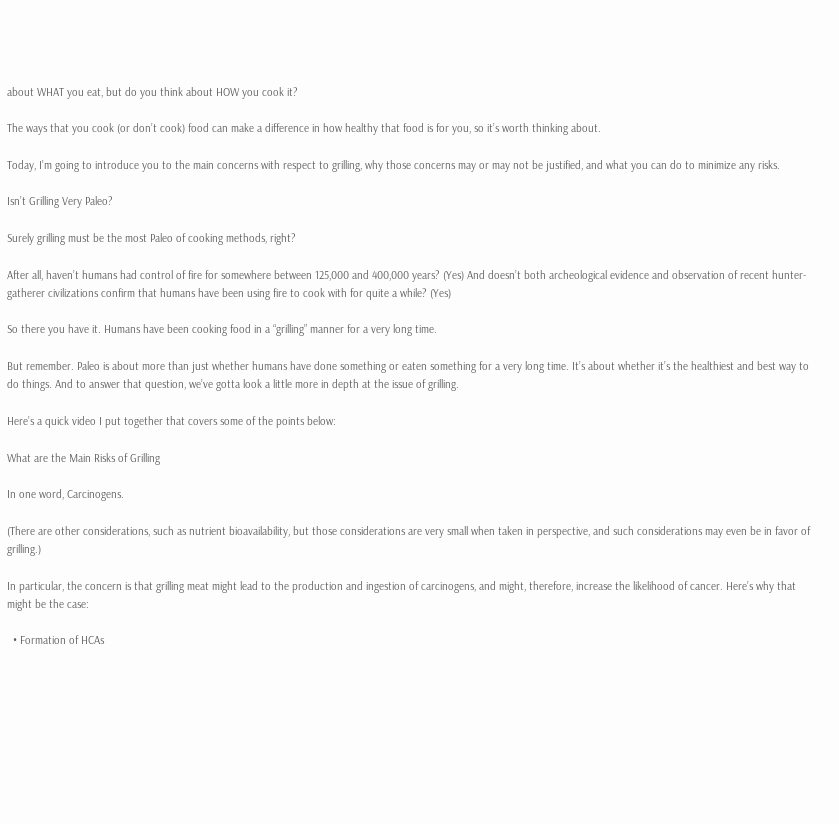about WHAT you eat, but do you think about HOW you cook it?

The ways that you cook (or don’t cook) food can make a difference in how healthy that food is for you, so it’s worth thinking about.

Today, I’m going to introduce you to the main concerns with respect to grilling, why those concerns may or may not be justified, and what you can do to minimize any risks.

Isn’t Grilling Very Paleo?

Surely grilling must be the most Paleo of cooking methods, right?

After all, haven’t humans had control of fire for somewhere between 125,000 and 400,000 years? (Yes) And doesn’t both archeological evidence and observation of recent hunter-gatherer civilizations confirm that humans have been using fire to cook with for quite a while? (Yes)

So there you have it. Humans have been cooking food in a “grilling” manner for a very long time.

But remember. Paleo is about more than just whether humans have done something or eaten something for a very long time. It’s about whether it’s the healthiest and best way to do things. And to answer that question, we’ve gotta look a little more in depth at the issue of grilling.

Here’s a quick video I put together that covers some of the points below:

What are the Main Risks of Grilling

In one word, Carcinogens.

(There are other considerations, such as nutrient bioavailability, but those considerations are very small when taken in perspective, and such considerations may even be in favor of grilling.)

In particular, the concern is that grilling meat might lead to the production and ingestion of carcinogens, and might, therefore, increase the likelihood of cancer. Here’s why that might be the case:

  • Formation of HCAs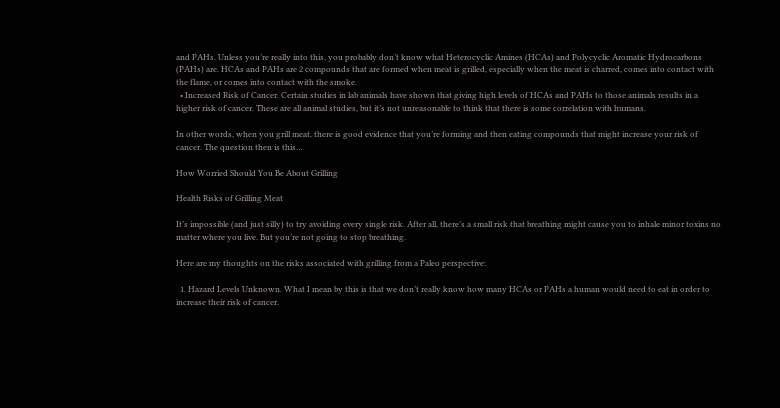and PAHs. Unless you’re really into this, you probably don’t know what Heterocyclic Amines (HCAs) and Polycyclic Aromatic Hydrocarbons (PAHs) are. HCAs and PAHs are 2 compounds that are formed when meat is grilled, especially when the meat is charred, comes into contact with the flame, or comes into contact with the smoke.
  • Increased Risk of Cancer. Certain studies in lab animals have shown that giving high levels of HCAs and PAHs to those animals results in a higher risk of cancer. These are all animal studies, but it’s not unreasonable to think that there is some correlation with humans.

In other words, when you grill meat, there is good evidence that you’re forming and then eating compounds that might increase your risk of cancer. The question then is this…

How Worried Should You Be About Grilling

Health Risks of Grilling Meat

It’s impossible (and just silly) to try avoiding every single risk. After all, there’s a small risk that breathing might cause you to inhale minor toxins no matter where you live. But you’re not going to stop breathing.

Here are my thoughts on the risks associated with grilling from a Paleo perspective:

  1. Hazard Levels Unknown. What I mean by this is that we don’t really know how many HCAs or PAHs a human would need to eat in order to increase their risk of cancer.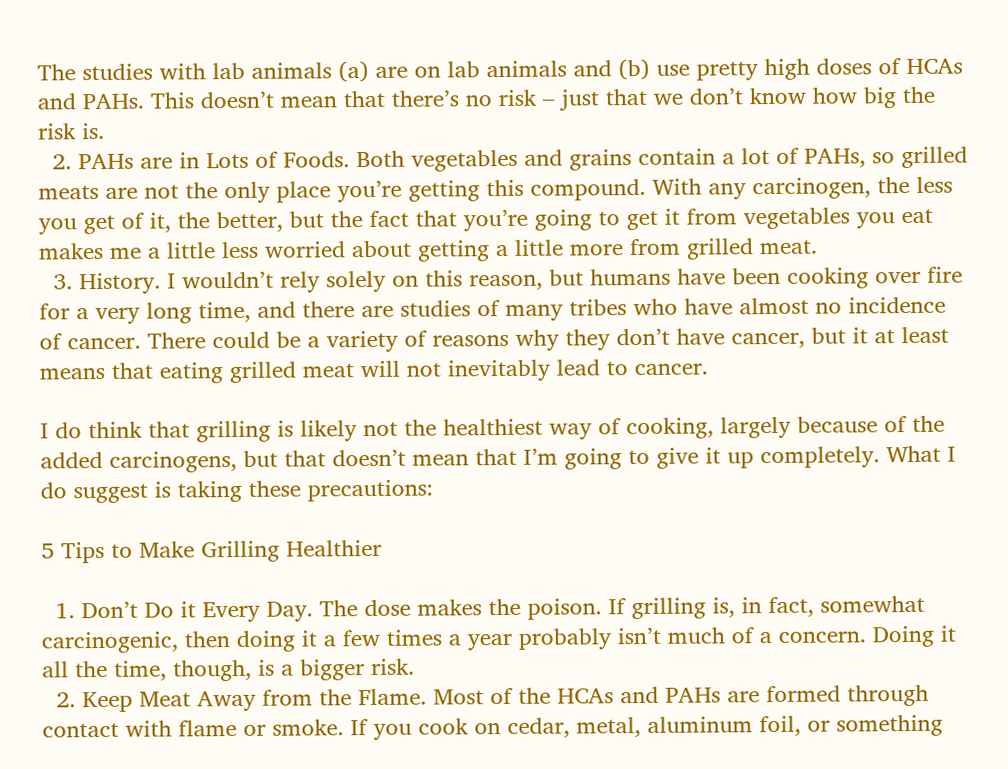The studies with lab animals (a) are on lab animals and (b) use pretty high doses of HCAs and PAHs. This doesn’t mean that there’s no risk – just that we don’t know how big the risk is.
  2. PAHs are in Lots of Foods. Both vegetables and grains contain a lot of PAHs, so grilled meats are not the only place you’re getting this compound. With any carcinogen, the less you get of it, the better, but the fact that you’re going to get it from vegetables you eat makes me a little less worried about getting a little more from grilled meat.
  3. History. I wouldn’t rely solely on this reason, but humans have been cooking over fire for a very long time, and there are studies of many tribes who have almost no incidence of cancer. There could be a variety of reasons why they don’t have cancer, but it at least means that eating grilled meat will not inevitably lead to cancer.

I do think that grilling is likely not the healthiest way of cooking, largely because of the added carcinogens, but that doesn’t mean that I’m going to give it up completely. What I do suggest is taking these precautions:

5 Tips to Make Grilling Healthier

  1. Don’t Do it Every Day. The dose makes the poison. If grilling is, in fact, somewhat carcinogenic, then doing it a few times a year probably isn’t much of a concern. Doing it all the time, though, is a bigger risk.
  2. Keep Meat Away from the Flame. Most of the HCAs and PAHs are formed through contact with flame or smoke. If you cook on cedar, metal, aluminum foil, or something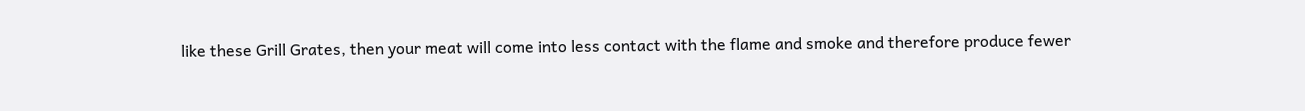like these Grill Grates, then your meat will come into less contact with the flame and smoke and therefore produce fewer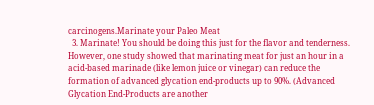carcinogens.Marinate your Paleo Meat
  3. Marinate! You should be doing this just for the flavor and tenderness. However, one study showed that marinating meat for just an hour in a acid-based marinade (like lemon juice or vinegar) can reduce the formation of advanced glycation end-products up to 90%. (Advanced Glycation End-Products are another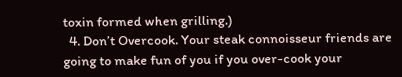toxin formed when grilling.)
  4. Don’t Overcook. Your steak connoisseur friends are going to make fun of you if you over-cook your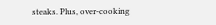steaks. Plus, over-cooking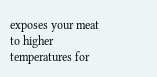exposes your meat to higher temperatures for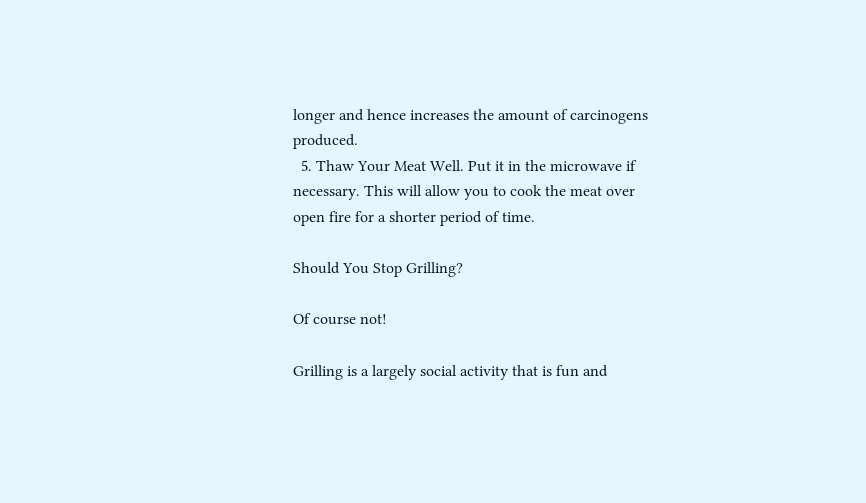longer and hence increases the amount of carcinogens produced.
  5. Thaw Your Meat Well. Put it in the microwave if necessary. This will allow you to cook the meat over open fire for a shorter period of time.

Should You Stop Grilling?

Of course not!

Grilling is a largely social activity that is fun and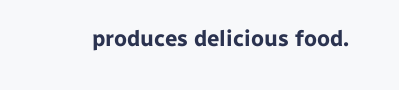produces delicious food.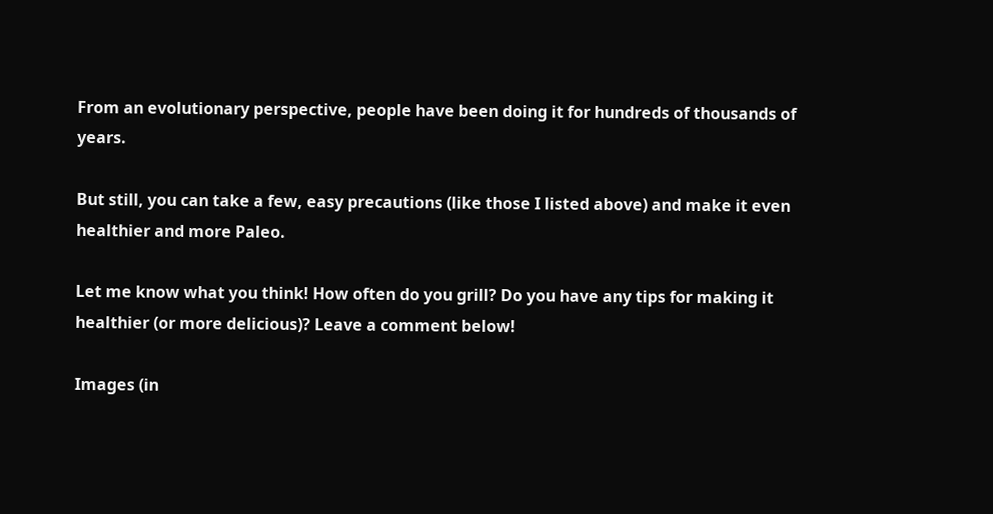From an evolutionary perspective, people have been doing it for hundreds of thousands of years.

But still, you can take a few, easy precautions (like those I listed above) and make it even healthier and more Paleo.

Let me know what you think! How often do you grill? Do you have any tips for making it healthier (or more delicious)? Leave a comment below!

Images (in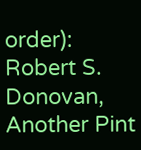order): Robert S. Donovan, Another Pint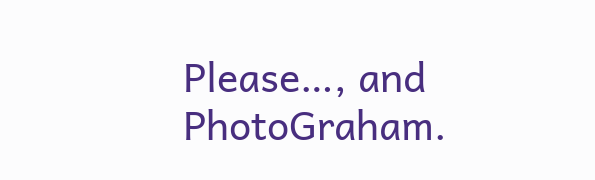Please…, and PhotoGraham.